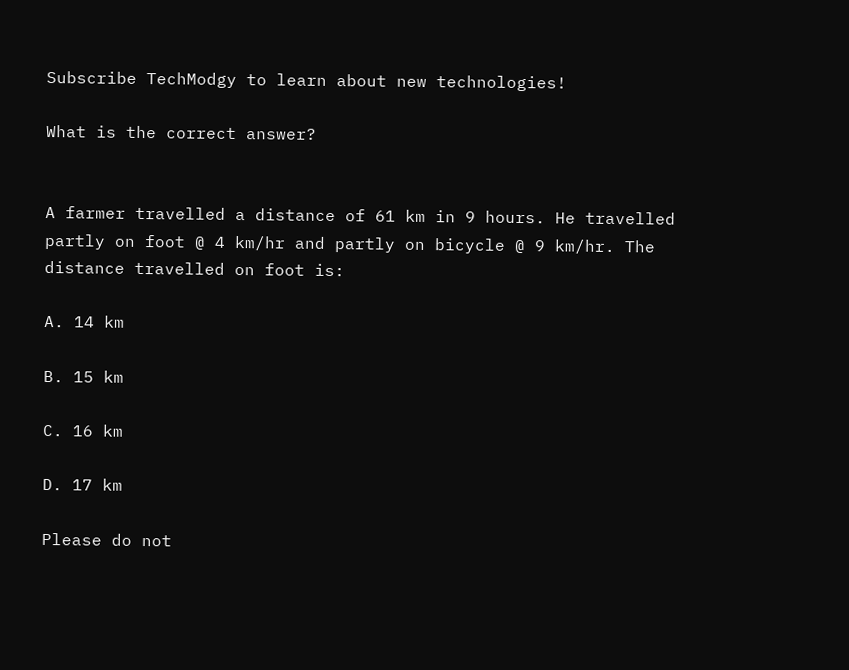Subscribe TechModgy to learn about new technologies!

What is the correct answer?


A farmer travelled a distance of 61 km in 9 hours. He travelled partly on foot @ 4 km/hr and partly on bicycle @ 9 km/hr. The distance travelled on foot is:

A. 14 km

B. 15 km

C. 16 km

D. 17 km

Please do not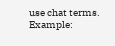use chat terms. Example: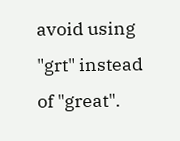avoid using "grt" instead of "great".